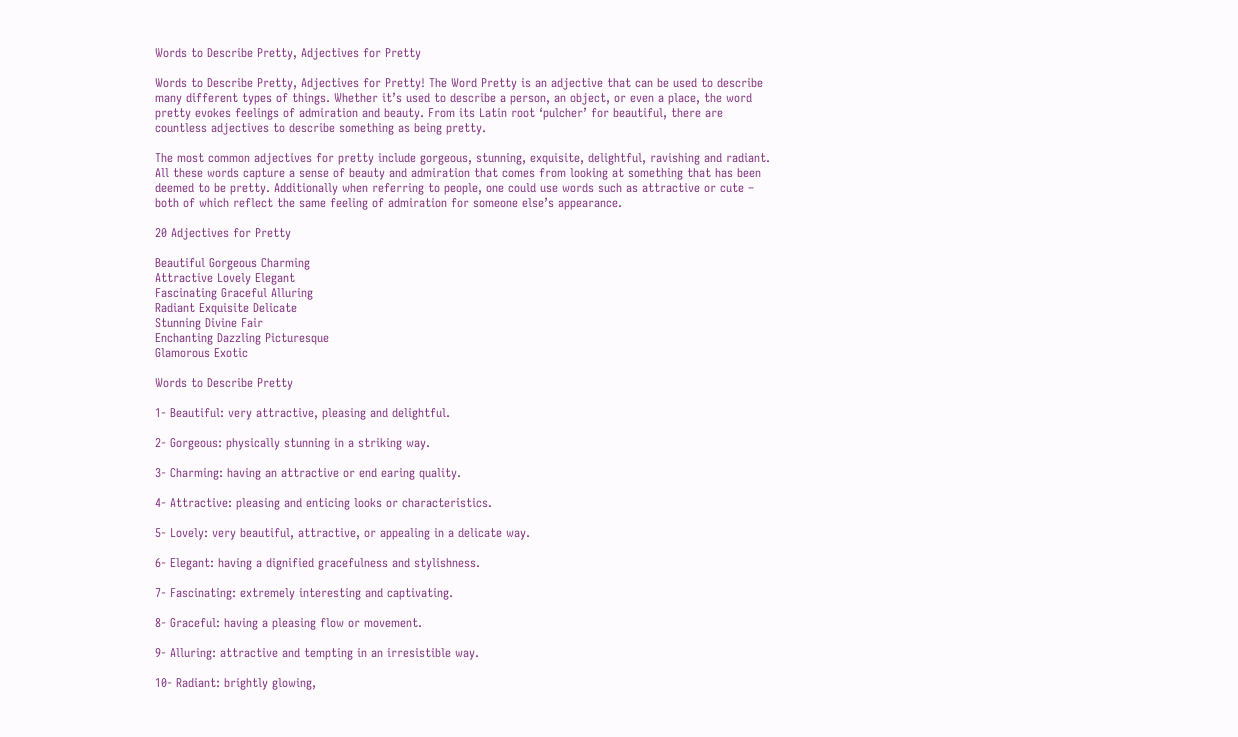Words to Describe Pretty, Adjectives for Pretty

Words to Describe Pretty, Adjectives for Pretty! The Word Pretty is an adjective that can be used to describe many different types of things. Whether it’s used to describe a person, an object, or even a place, the word pretty evokes feelings of admiration and beauty. From its Latin root ‘pulcher’ for beautiful, there are countless adjectives to describe something as being pretty.

The most common adjectives for pretty include gorgeous, stunning, exquisite, delightful, ravishing and radiant. All these words capture a sense of beauty and admiration that comes from looking at something that has been deemed to be pretty. Additionally when referring to people, one could use words such as attractive or cute – both of which reflect the same feeling of admiration for someone else’s appearance.

20 Adjectives for Pretty

Beautiful Gorgeous Charming
Attractive Lovely Elegant
Fascinating Graceful Alluring
Radiant Exquisite Delicate
Stunning Divine Fair
Enchanting Dazzling Picturesque
Glamorous Exotic

Words to Describe Pretty

1- Beautiful: very attractive, pleasing and delightful.

2- Gorgeous: physically stunning in a striking way.

3- Charming: having an attractive or end earing quality.

4- Attractive: pleasing and enticing looks or characteristics.

5- Lovely: very beautiful, attractive, or appealing in a delicate way.

6- Elegant: having a dignified gracefulness and stylishness.

7- Fascinating: extremely interesting and captivating.

8- Graceful: having a pleasing flow or movement.

9- Alluring: attractive and tempting in an irresistible way.

10- Radiant: brightly glowing,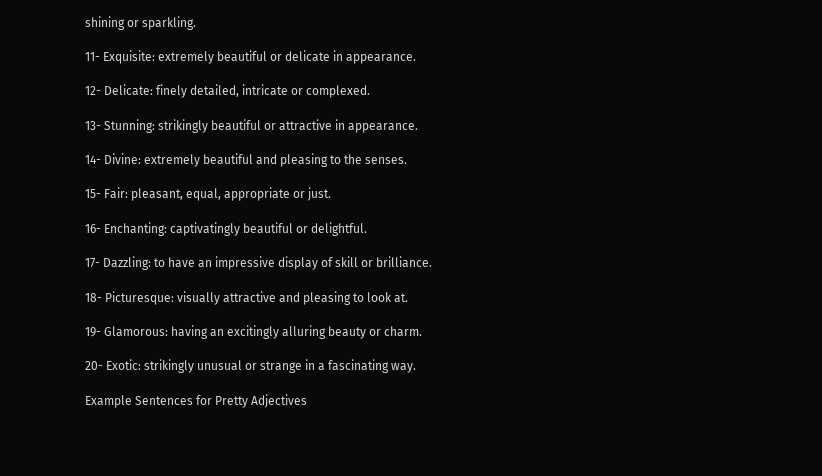shining or sparkling.

11- Exquisite: extremely beautiful or delicate in appearance.

12- Delicate: finely detailed, intricate or complexed.

13- Stunning: strikingly beautiful or attractive in appearance.

14- Divine: extremely beautiful and pleasing to the senses.

15- Fair: pleasant, equal, appropriate or just.

16- Enchanting: captivatingly beautiful or delightful.

17- Dazzling: to have an impressive display of skill or brilliance.

18- Picturesque: visually attractive and pleasing to look at.

19- Glamorous: having an excitingly alluring beauty or charm.

20- Exotic: strikingly unusual or strange in a fascinating way.

Example Sentences for Pretty Adjectives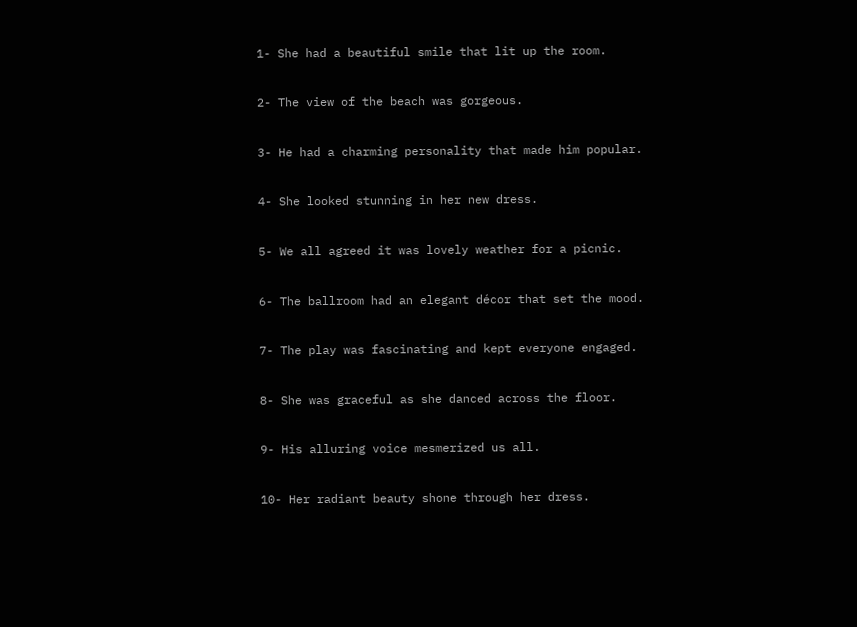1- She had a beautiful smile that lit up the room.

2- The view of the beach was gorgeous.

3- He had a charming personality that made him popular.

4- She looked stunning in her new dress.

5- We all agreed it was lovely weather for a picnic.

6- The ballroom had an elegant décor that set the mood.

7- The play was fascinating and kept everyone engaged.

8- She was graceful as she danced across the floor.

9- His alluring voice mesmerized us all.

10- Her radiant beauty shone through her dress.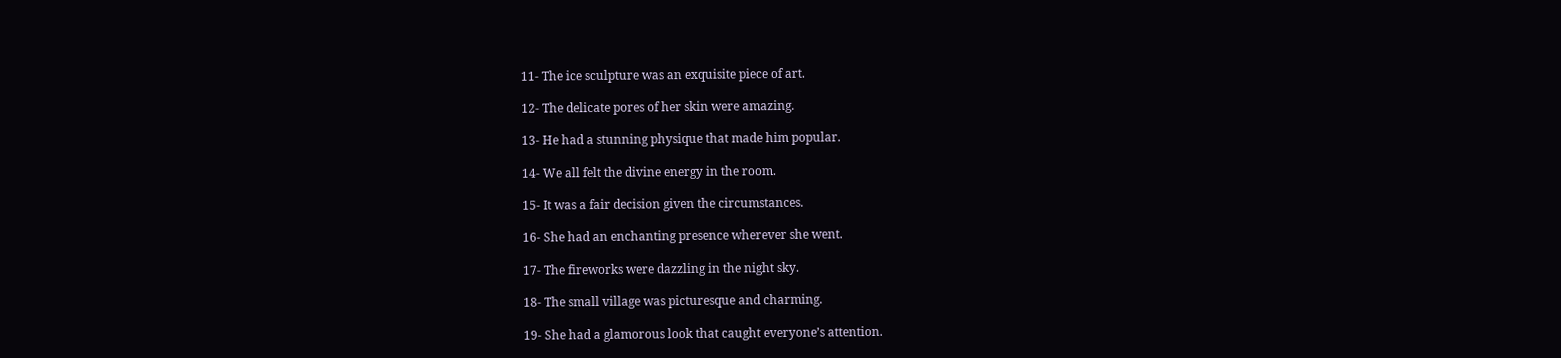11- The ice sculpture was an exquisite piece of art.

12- The delicate pores of her skin were amazing.

13- He had a stunning physique that made him popular.

14- We all felt the divine energy in the room.

15- It was a fair decision given the circumstances.

16- She had an enchanting presence wherever she went.

17- The fireworks were dazzling in the night sky.

18- The small village was picturesque and charming.

19- She had a glamorous look that caught everyone’s attention.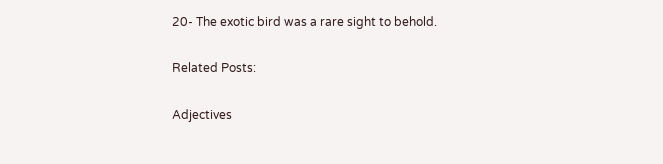20- The exotic bird was a rare sight to behold.

Related Posts:

Adjectives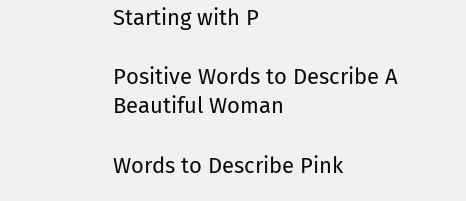Starting with P

Positive Words to Describe A Beautiful Woman

Words to Describe Pink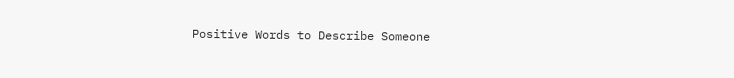Positive Words to Describe Someone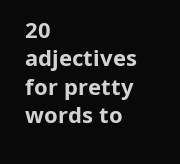20 adjectives for pretty words to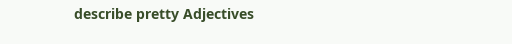describe pretty Adjectives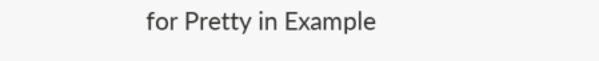for Pretty in Example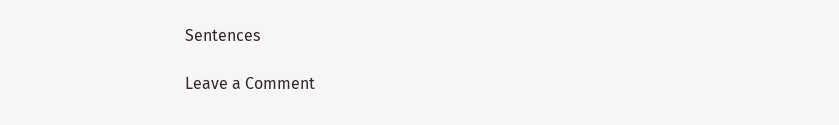Sentences

Leave a Comment